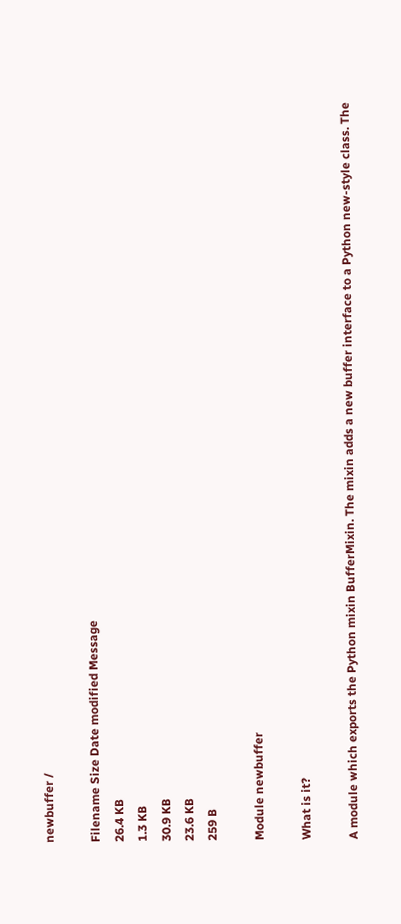newbuffer /

Filename Size Date modified Message
26.4 KB
1.3 KB
30.9 KB
23.6 KB
259 B

Module newbuffer

What is it?

A module which exports the Python mixin BufferMixin. The mixin adds a new buffer interface to a Python new-style class. The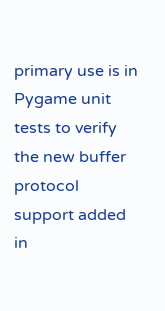primary use is in Pygame unit tests to verify the new buffer protocol support added in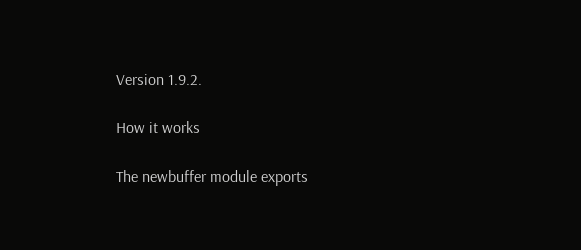Version 1.9.2.

How it works

The newbuffer module exports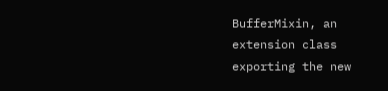BufferMixin, an extension class exporting the new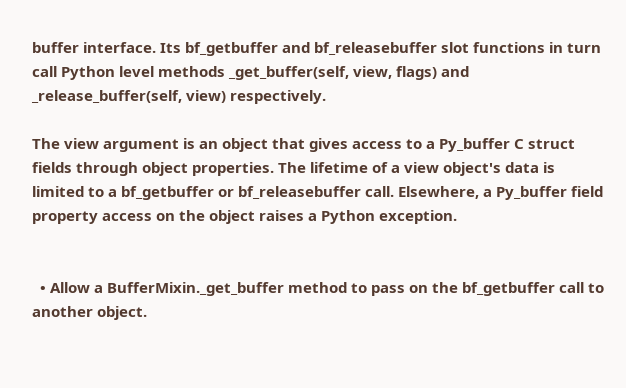buffer interface. Its bf_getbuffer and bf_releasebuffer slot functions in turn call Python level methods _get_buffer(self, view, flags) and _release_buffer(self, view) respectively.

The view argument is an object that gives access to a Py_buffer C struct fields through object properties. The lifetime of a view object's data is limited to a bf_getbuffer or bf_releasebuffer call. Elsewhere, a Py_buffer field property access on the object raises a Python exception.


  • Allow a BufferMixin._get_buffer method to pass on the bf_getbuffer call to another object.